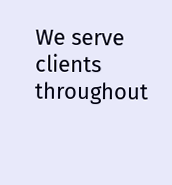We serve clients throughout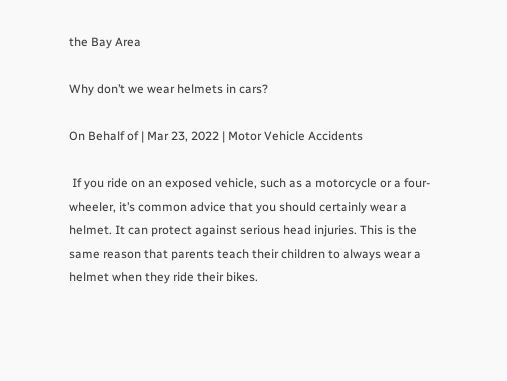the Bay Area

Why don’t we wear helmets in cars?

On Behalf of | Mar 23, 2022 | Motor Vehicle Accidents

 If you ride on an exposed vehicle, such as a motorcycle or a four-wheeler, it’s common advice that you should certainly wear a helmet. It can protect against serious head injuries. This is the same reason that parents teach their children to always wear a helmet when they ride their bikes.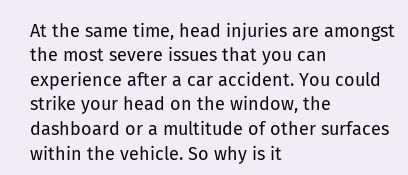At the same time, head injuries are amongst the most severe issues that you can experience after a car accident. You could strike your head on the window, the dashboard or a multitude of other surfaces within the vehicle. So why is it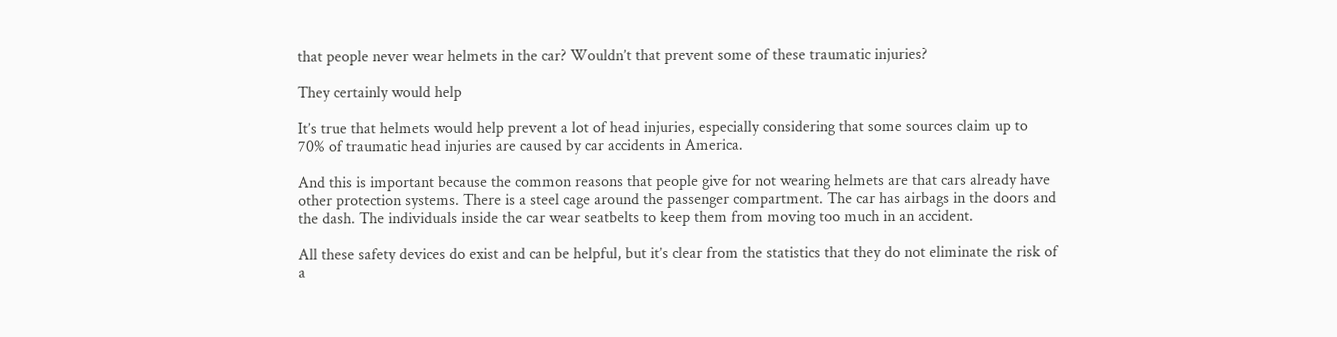that people never wear helmets in the car? Wouldn’t that prevent some of these traumatic injuries?

They certainly would help

It’s true that helmets would help prevent a lot of head injuries, especially considering that some sources claim up to 70% of traumatic head injuries are caused by car accidents in America.

And this is important because the common reasons that people give for not wearing helmets are that cars already have other protection systems. There is a steel cage around the passenger compartment. The car has airbags in the doors and the dash. The individuals inside the car wear seatbelts to keep them from moving too much in an accident.

All these safety devices do exist and can be helpful, but it’s clear from the statistics that they do not eliminate the risk of a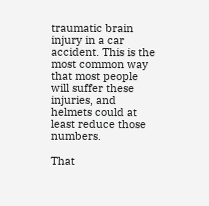traumatic brain injury in a car accident. This is the most common way that most people will suffer these injuries, and helmets could at least reduce those numbers.

That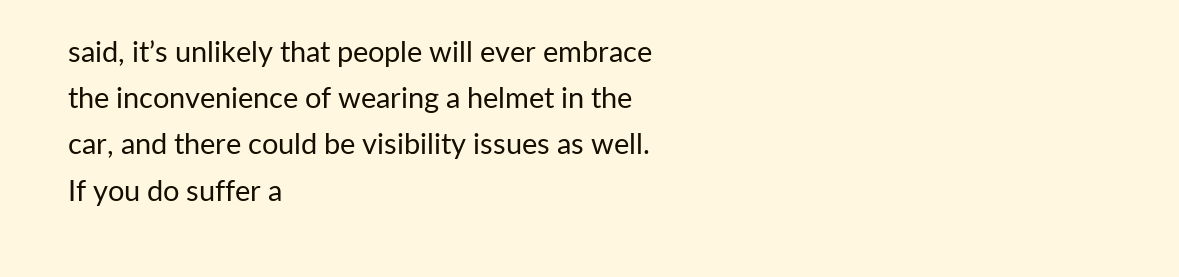said, it’s unlikely that people will ever embrace the inconvenience of wearing a helmet in the car, and there could be visibility issues as well. If you do suffer a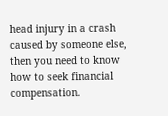head injury in a crash caused by someone else, then you need to know how to seek financial compensation.